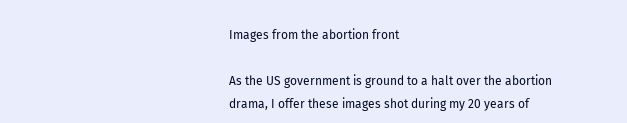Images from the abortion front

As the US government is ground to a halt over the abortion drama, I offer these images shot during my 20 years of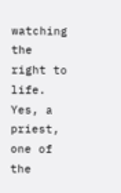watching the right to life. Yes, a priest, one of the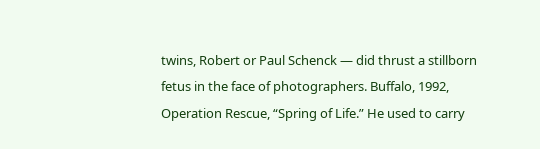twins, Robert or Paul Schenck — did thrust a stillborn fetus in the face of photographers. Buffalo, 1992, Operation Rescue, “Spring of Life.” He used to carry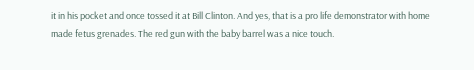it in his pocket and once tossed it at Bill Clinton. And yes, that is a pro life demonstrator with home made fetus grenades. The red gun with the baby barrel was a nice touch.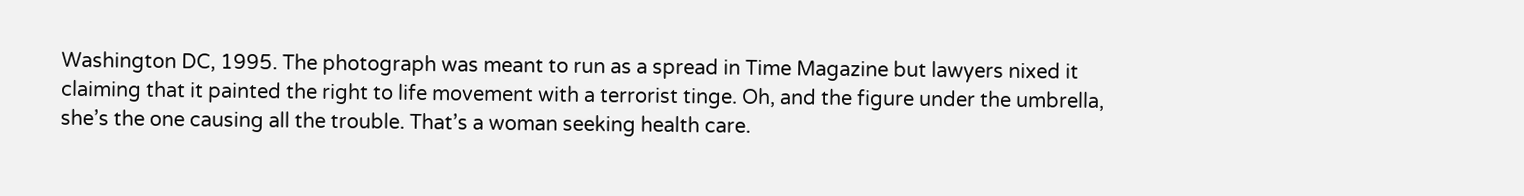Washington DC, 1995. The photograph was meant to run as a spread in Time Magazine but lawyers nixed it claiming that it painted the right to life movement with a terrorist tinge. Oh, and the figure under the umbrella, she’s the one causing all the trouble. That’s a woman seeking health care.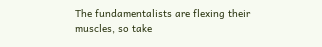The fundamentalists are flexing their muscles, so take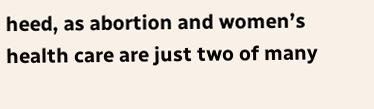heed, as abortion and women’s health care are just two of many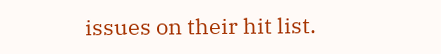issues on their hit list.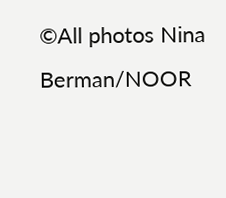©All photos Nina Berman/NOOR